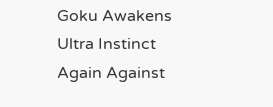Goku Awakens Ultra Instinct Again Against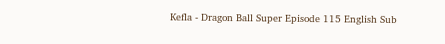Kefla - Dragon Ball Super Episode 115 English Sub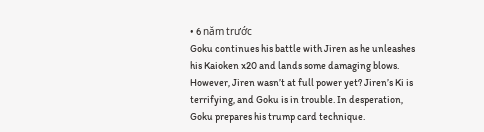• 6 năm trước
Goku continues his battle with Jiren as he unleashes his Kaioken x20 and lands some damaging blows. However, Jiren wasn’t at full power yet? Jiren’s Ki is terrifying, and Goku is in trouble. In desperation, Goku prepares his trump card technique.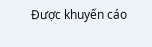Được khuyến cáo